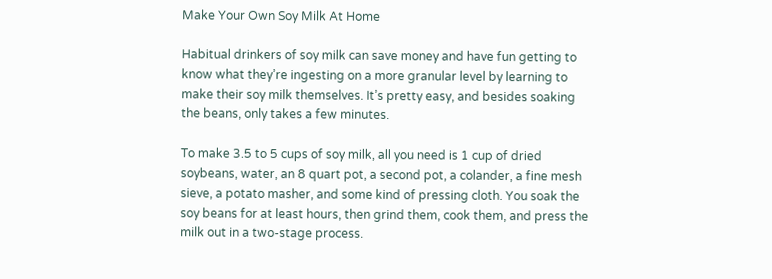Make Your Own Soy Milk At Home

Habitual drinkers of soy milk can save money and have fun getting to know what they’re ingesting on a more granular level by learning to make their soy milk themselves. It’s pretty easy, and besides soaking the beans, only takes a few minutes.

To make 3.5 to 5 cups of soy milk, all you need is 1 cup of dried soybeans, water, an 8 quart pot, a second pot, a colander, a fine mesh sieve, a potato masher, and some kind of pressing cloth. You soak the soy beans for at least hours, then grind them, cook them, and press the milk out in a two-stage process.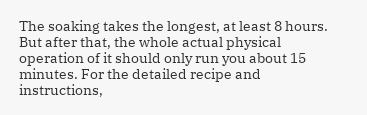The soaking takes the longest, at least 8 hours. But after that, the whole actual physical operation of it should only run you about 15 minutes. For the detailed recipe and instructions,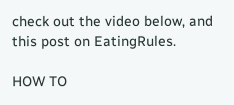check out the video below, and this post on EatingRules.

HOW TO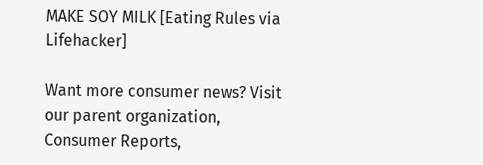MAKE SOY MILK [Eating Rules via Lifehacker]

Want more consumer news? Visit our parent organization, Consumer Reports,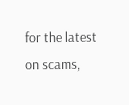for the latest on scams,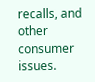recalls, and other consumer issues.